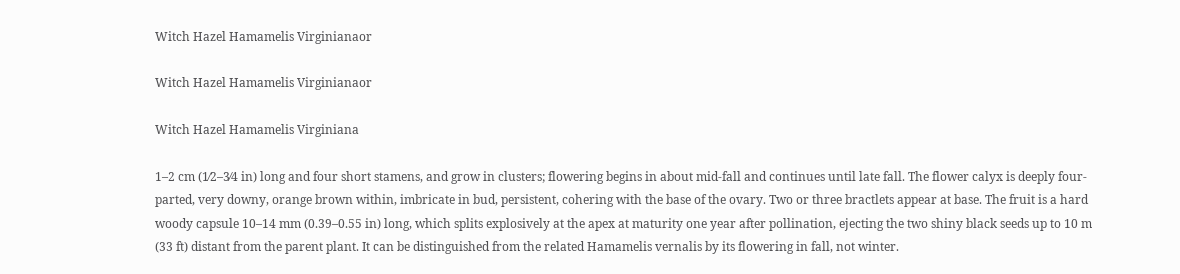Witch Hazel Hamamelis Virginianaor

Witch Hazel Hamamelis Virginianaor

Witch Hazel Hamamelis Virginiana

1–2 cm (1⁄2–3⁄4 in) long and four short stamens, and grow in clusters; flowering begins in about mid-fall and continues until late fall. The flower calyx is deeply four-parted, very downy, orange brown within, imbricate in bud, persistent, cohering with the base of the ovary. Two or three bractlets appear at base. The fruit is a hard woody capsule 10–14 mm (0.39–0.55 in) long, which splits explosively at the apex at maturity one year after pollination, ejecting the two shiny black seeds up to 10 m (33 ft) distant from the parent plant. It can be distinguished from the related Hamamelis vernalis by its flowering in fall, not winter.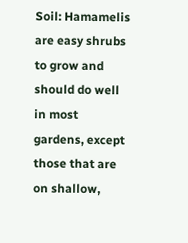Soil: Hamamelis are easy shrubs to grow and should do well in most gardens, except those that are on shallow,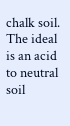chalk soil. The ideal is an acid to neutral soil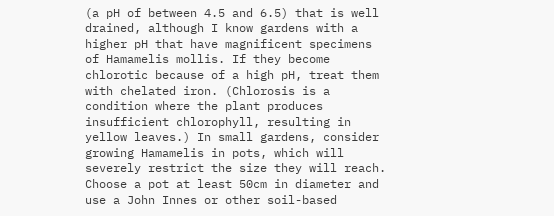(a pH of between 4.5 and 6.5) that is well drained, although I know gardens with a higher pH that have magnificent specimens of Hamamelis mollis. If they become chlorotic because of a high pH, treat them with chelated iron. (Chlorosis is a condition where the plant produces insufficient chlorophyll, resulting in yellow leaves.) In small gardens, consider growing Hamamelis in pots, which will severely restrict the size they will reach. Choose a pot at least 50cm in diameter and use a John Innes or other soil-based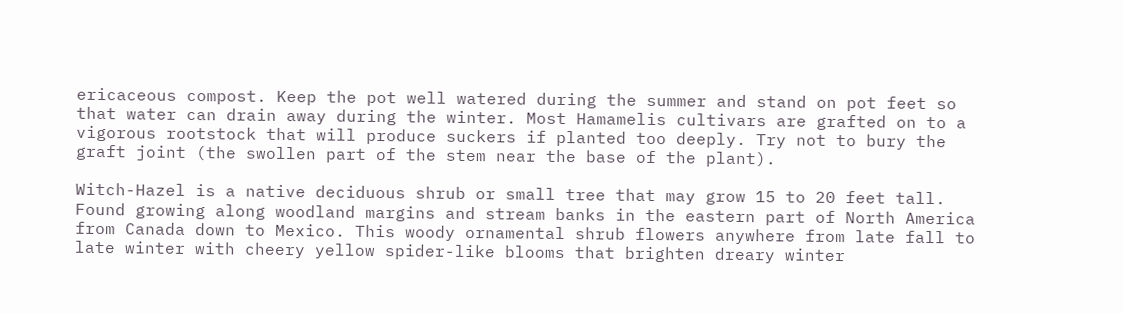ericaceous compost. Keep the pot well watered during the summer and stand on pot feet so that water can drain away during the winter. Most Hamamelis cultivars are grafted on to a vigorous rootstock that will produce suckers if planted too deeply. Try not to bury the graft joint (the swollen part of the stem near the base of the plant).

Witch-Hazel is a native deciduous shrub or small tree that may grow 15 to 20 feet tall. Found growing along woodland margins and stream banks in the eastern part of North America from Canada down to Mexico. This woody ornamental shrub flowers anywhere from late fall to late winter with cheery yellow spider-like blooms that brighten dreary winter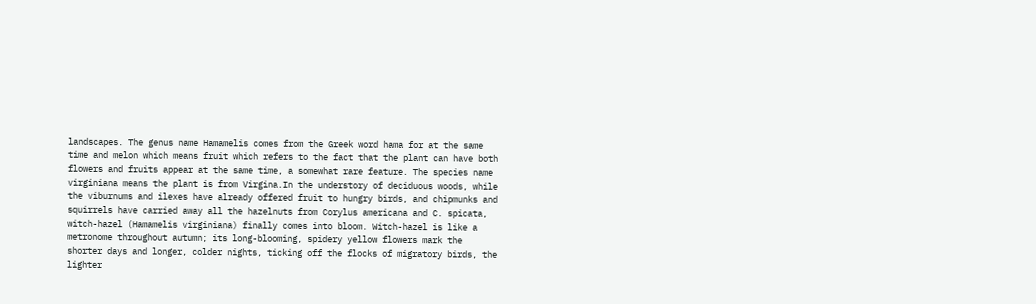landscapes. The genus name Hamamelis comes from the Greek word hama for at the same time and melon which means fruit which refers to the fact that the plant can have both flowers and fruits appear at the same time, a somewhat rare feature. The species name virginiana means the plant is from Virgina.In the understory of deciduous woods, while the viburnums and ilexes have already offered fruit to hungry birds, and chipmunks and squirrels have carried away all the hazelnuts from Corylus americana and C. spicata, witch-hazel (Hamamelis virginiana) finally comes into bloom. Witch-hazel is like a metronome throughout autumn; its long-blooming, spidery yellow flowers mark the shorter days and longer, colder nights, ticking off the flocks of migratory birds, the lighter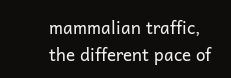mammalian traffic, the different pace of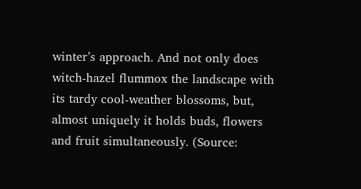winter’s approach. And not only does witch-hazel flummox the landscape with its tardy cool-weather blossoms, but, almost uniquely it holds buds, flowers and fruit simultaneously. (Source: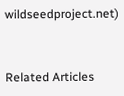wildseedproject.net)


Related Articles